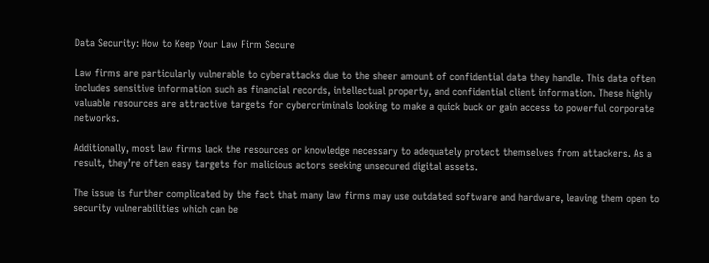Data Security: How to Keep Your Law Firm Secure

Law firms are particularly vulnerable to cyberattacks due to the sheer amount of confidential data they handle. This data often includes sensitive information such as financial records, intellectual property, and confidential client information. These highly valuable resources are attractive targets for cybercriminals looking to make a quick buck or gain access to powerful corporate networks.

Additionally, most law firms lack the resources or knowledge necessary to adequately protect themselves from attackers. As a result, they’re often easy targets for malicious actors seeking unsecured digital assets.

The issue is further complicated by the fact that many law firms may use outdated software and hardware, leaving them open to security vulnerabilities which can be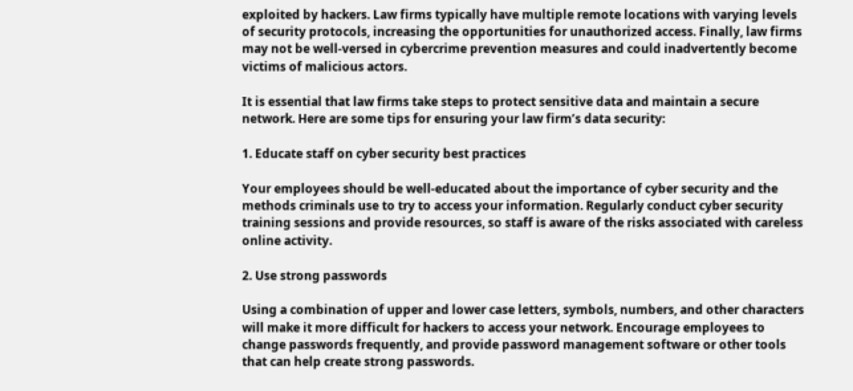exploited by hackers. Law firms typically have multiple remote locations with varying levels of security protocols, increasing the opportunities for unauthorized access. Finally, law firms may not be well-versed in cybercrime prevention measures and could inadvertently become victims of malicious actors.

It is essential that law firms take steps to protect sensitive data and maintain a secure network. Here are some tips for ensuring your law firm’s data security:

1. Educate staff on cyber security best practices

Your employees should be well-educated about the importance of cyber security and the methods criminals use to try to access your information. Regularly conduct cyber security training sessions and provide resources, so staff is aware of the risks associated with careless online activity.

2. Use strong passwords

Using a combination of upper and lower case letters, symbols, numbers, and other characters will make it more difficult for hackers to access your network. Encourage employees to change passwords frequently, and provide password management software or other tools that can help create strong passwords.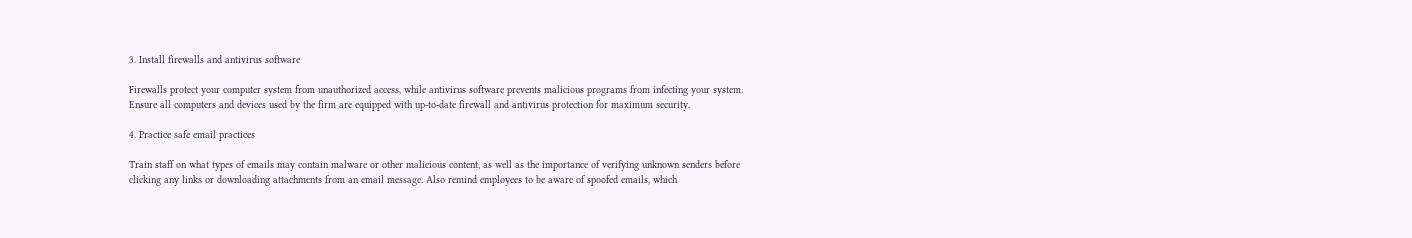3. Install firewalls and antivirus software

Firewalls protect your computer system from unauthorized access, while antivirus software prevents malicious programs from infecting your system. Ensure all computers and devices used by the firm are equipped with up-to-date firewall and antivirus protection for maximum security.

4. Practice safe email practices

Train staff on what types of emails may contain malware or other malicious content, as well as the importance of verifying unknown senders before clicking any links or downloading attachments from an email message. Also remind employees to be aware of spoofed emails, which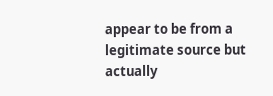appear to be from a legitimate source but actually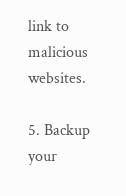link to malicious websites.

5. Backup your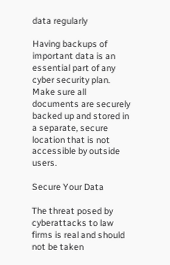data regularly

Having backups of important data is an essential part of any cyber security plan. Make sure all documents are securely backed up and stored in a separate, secure location that is not accessible by outside users.

Secure Your Data

The threat posed by cyberattacks to law firms is real and should not be taken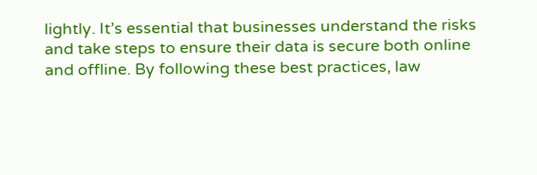lightly. It’s essential that businesses understand the risks and take steps to ensure their data is secure both online and offline. By following these best practices, law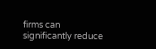firms can significantly reduce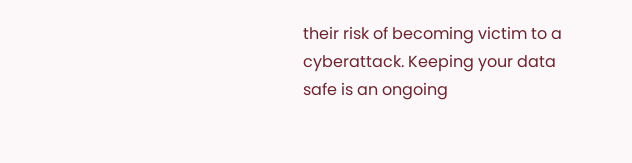their risk of becoming victim to a cyberattack. Keeping your data safe is an ongoing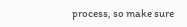process, so make sure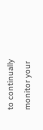to continually monitor your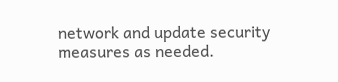network and update security measures as needed.